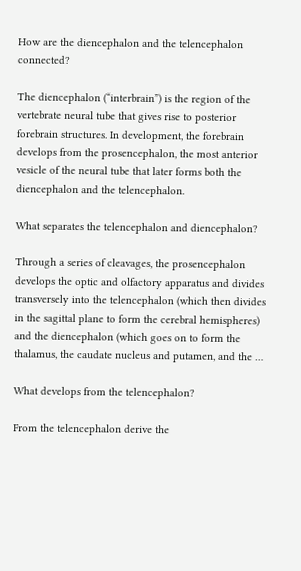How are the diencephalon and the telencephalon connected?

The diencephalon (“interbrain”) is the region of the vertebrate neural tube that gives rise to posterior forebrain structures. In development, the forebrain develops from the prosencephalon, the most anterior vesicle of the neural tube that later forms both the diencephalon and the telencephalon.

What separates the telencephalon and diencephalon?

Through a series of cleavages, the prosencephalon develops the optic and olfactory apparatus and divides transversely into the telencephalon (which then divides in the sagittal plane to form the cerebral hemispheres) and the diencephalon (which goes on to form the thalamus, the caudate nucleus and putamen, and the …

What develops from the telencephalon?

From the telencephalon derive the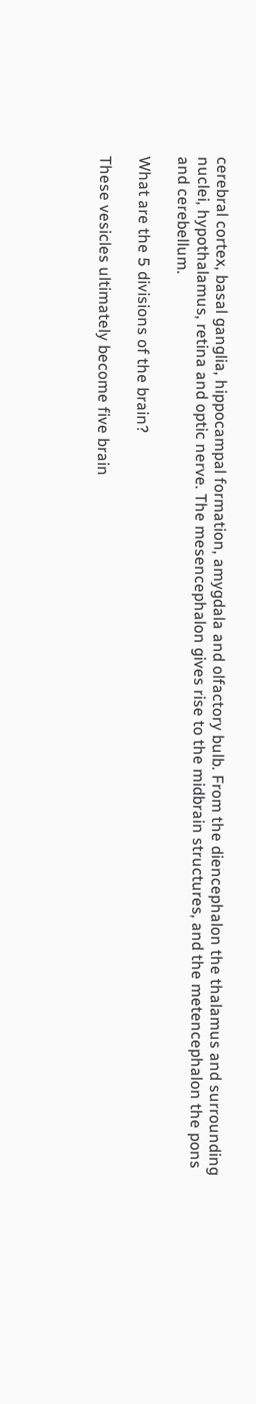cerebral cortex, basal ganglia, hippocampal formation, amygdala and olfactory bulb. From the diencephalon the thalamus and surrounding nuclei, hypothalamus, retina and optic nerve. The mesencephalon gives rise to the midbrain structures, and the metencephalon the pons and cerebellum.

What are the 5 divisions of the brain?

These vesicles ultimately become five brain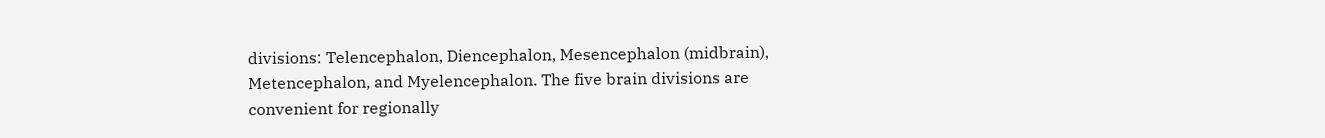divisions: Telencephalon, Diencephalon, Mesencephalon (midbrain), Metencephalon, and Myelencephalon. The five brain divisions are convenient for regionally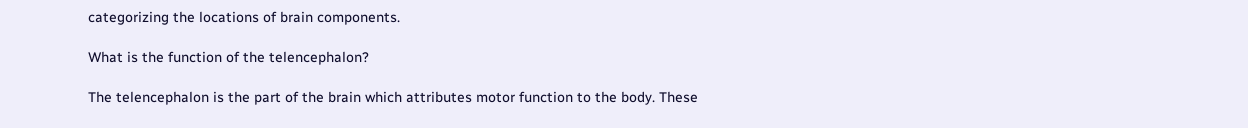categorizing the locations of brain components.

What is the function of the telencephalon?

The telencephalon is the part of the brain which attributes motor function to the body. These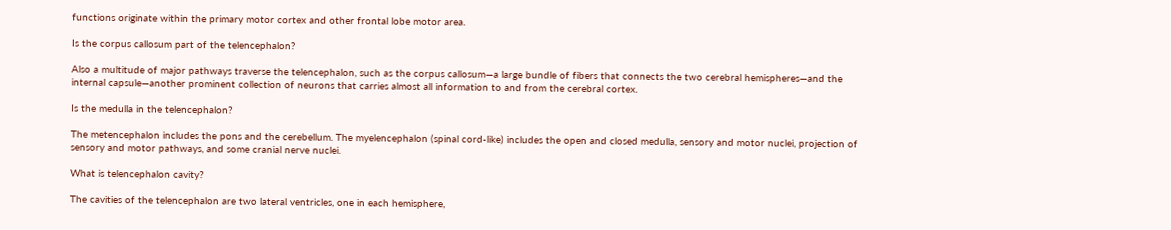functions originate within the primary motor cortex and other frontal lobe motor area.

Is the corpus callosum part of the telencephalon?

Also a multitude of major pathways traverse the telencephalon, such as the corpus callosum—a large bundle of fibers that connects the two cerebral hemispheres—and the internal capsule—another prominent collection of neurons that carries almost all information to and from the cerebral cortex.

Is the medulla in the telencephalon?

The metencephalon includes the pons and the cerebellum. The myelencephalon (spinal cord-like) includes the open and closed medulla, sensory and motor nuclei, projection of sensory and motor pathways, and some cranial nerve nuclei.

What is telencephalon cavity?

The cavities of the telencephalon are two lateral ventricles, one in each hemisphere,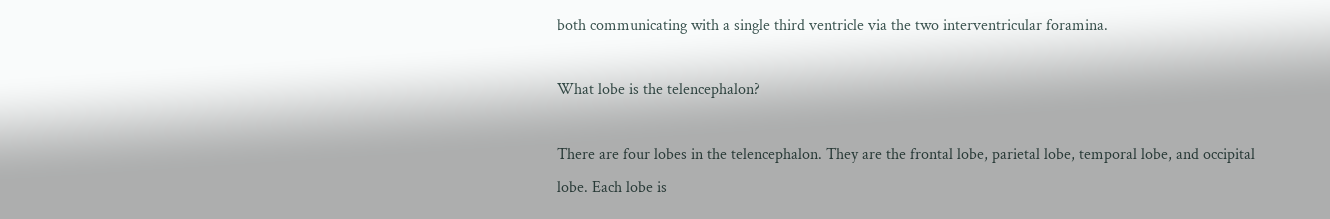both communicating with a single third ventricle via the two interventricular foramina.

What lobe is the telencephalon?

There are four lobes in the telencephalon. They are the frontal lobe, parietal lobe, temporal lobe, and occipital lobe. Each lobe is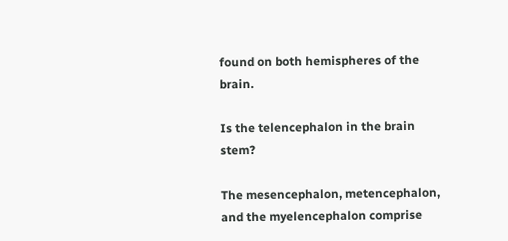found on both hemispheres of the brain.

Is the telencephalon in the brain stem?

The mesencephalon, metencephalon, and the myelencephalon comprise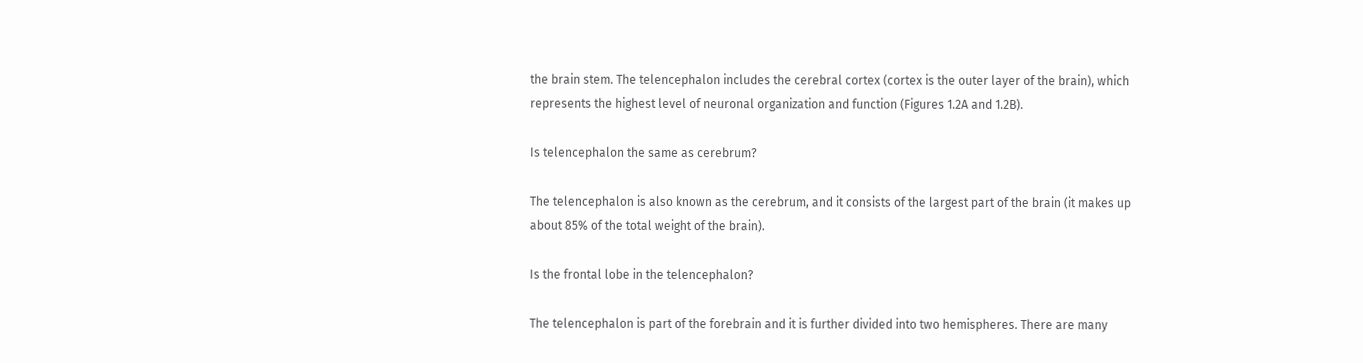the brain stem. The telencephalon includes the cerebral cortex (cortex is the outer layer of the brain), which represents the highest level of neuronal organization and function (Figures 1.2A and 1.2B).

Is telencephalon the same as cerebrum?

The telencephalon is also known as the cerebrum, and it consists of the largest part of the brain (it makes up about 85% of the total weight of the brain).

Is the frontal lobe in the telencephalon?

The telencephalon is part of the forebrain and it is further divided into two hemispheres. There are many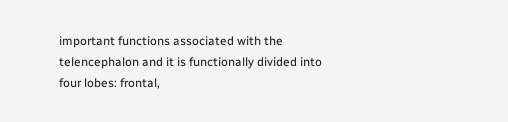important functions associated with the telencephalon and it is functionally divided into four lobes: frontal,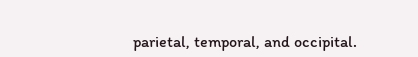parietal, temporal, and occipital.